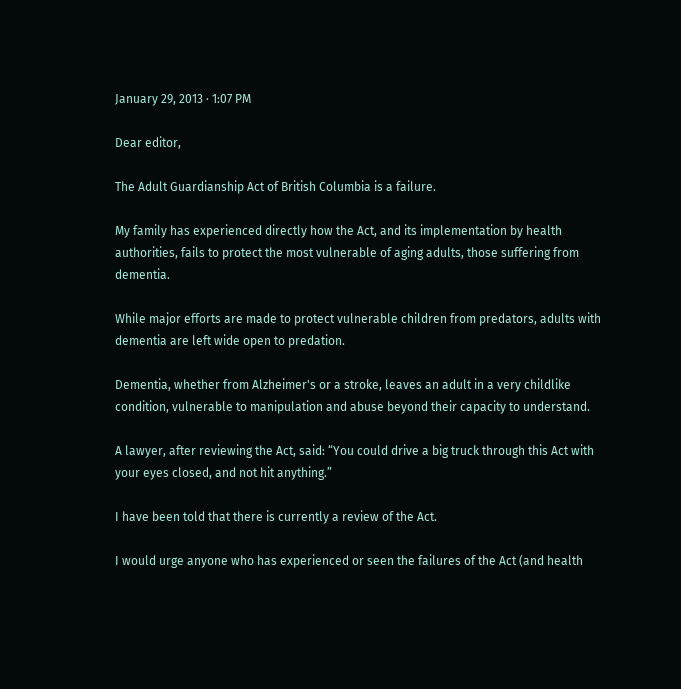January 29, 2013 · 1:07 PM

Dear editor,

The Adult Guardianship Act of British Columbia is a failure.

My family has experienced directly how the Act, and its implementation by health authorities, fails to protect the most vulnerable of aging adults, those suffering from dementia.

While major efforts are made to protect vulnerable children from predators, adults with dementia are left wide open to predation.

Dementia, whether from Alzheimer's or a stroke, leaves an adult in a very childlike condition, vulnerable to manipulation and abuse beyond their capacity to understand.

A lawyer, after reviewing the Act, said: “You could drive a big truck through this Act with your eyes closed, and not hit anything.”

I have been told that there is currently a review of the Act.

I would urge anyone who has experienced or seen the failures of the Act (and health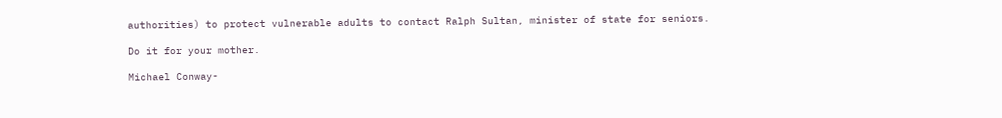authorities) to protect vulnerable adults to contact Ralph Sultan, minister of state for seniors.

Do it for your mother.

Michael Conway-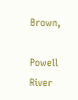Brown,

Powell River